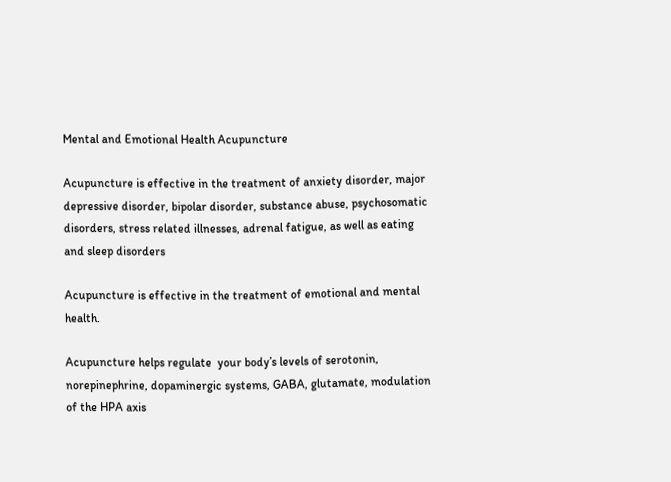Mental and Emotional Health Acupuncture

Acupuncture is effective in the treatment of anxiety disorder, major depressive disorder, bipolar disorder, substance abuse, psychosomatic disorders, stress related illnesses, adrenal fatigue, as well as eating and sleep disorders

Acupuncture is effective in the treatment of emotional and mental health.

Acupuncture helps regulate  your body’s levels of serotonin, norepinephrine, dopaminergic systems, GABA, glutamate, modulation of the HPA axis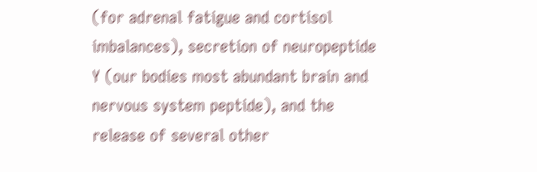(for adrenal fatigue and cortisol imbalances), secretion of neuropeptide Y (our bodies most abundant brain and nervous system peptide), and the release of several other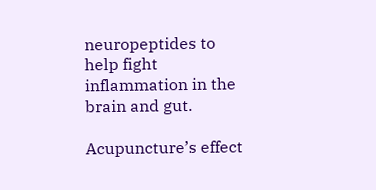neuropeptides to help fight inflammation in the brain and gut.

Acupuncture’s effect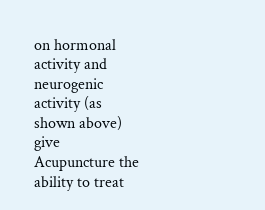on hormonal activity and neurogenic activity (as shown above) give Acupuncture the ability to treat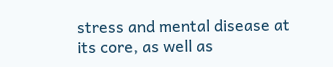stress and mental disease at its core, as well as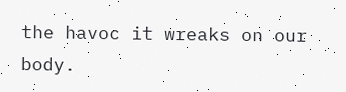the havoc it wreaks on our body.